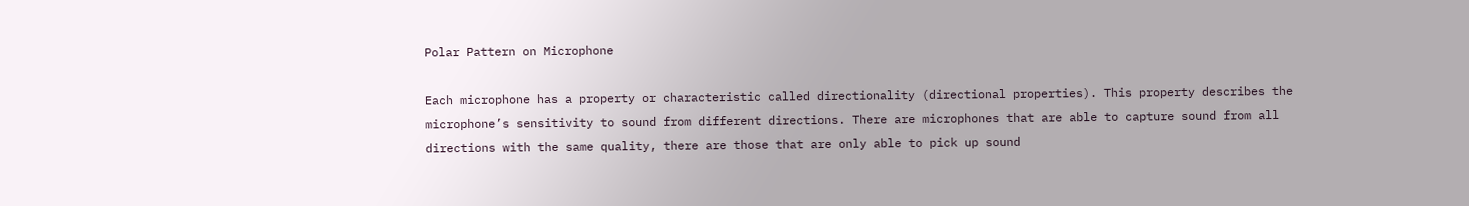Polar Pattern on Microphone

Each microphone has a property or characteristic called directionality (directional properties). This property describes the microphone’s sensitivity to sound from different directions. There are microphones that are able to capture sound from all directions with the same quality, there are those that are only able to pick up sound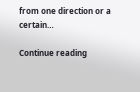from one direction or a certain…

Continue reading